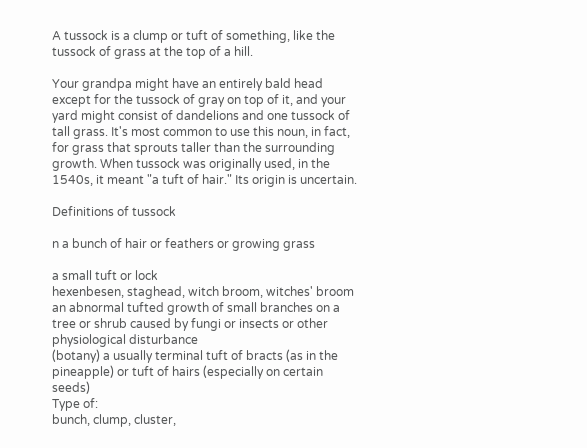A tussock is a clump or tuft of something, like the tussock of grass at the top of a hill.

Your grandpa might have an entirely bald head except for the tussock of gray on top of it, and your yard might consist of dandelions and one tussock of tall grass. It's most common to use this noun, in fact, for grass that sprouts taller than the surrounding growth. When tussock was originally used, in the 1540s, it meant "a tuft of hair." Its origin is uncertain.

Definitions of tussock

n a bunch of hair or feathers or growing grass

a small tuft or lock
hexenbesen, staghead, witch broom, witches' broom
an abnormal tufted growth of small branches on a tree or shrub caused by fungi or insects or other physiological disturbance
(botany) a usually terminal tuft of bracts (as in the pineapple) or tuft of hairs (especially on certain seeds)
Type of:
bunch, clump, cluster,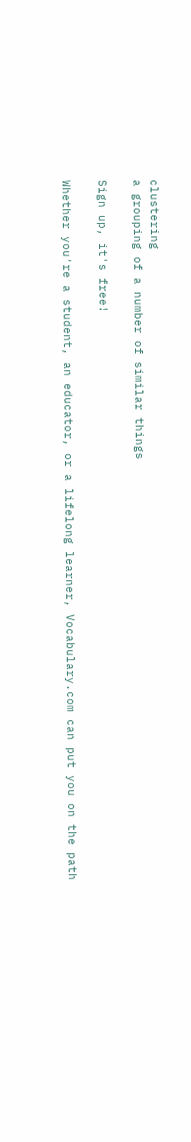clustering
a grouping of a number of similar things

Sign up, it's free!

Whether you're a student, an educator, or a lifelong learner, Vocabulary.com can put you on the path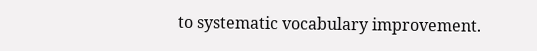to systematic vocabulary improvement.